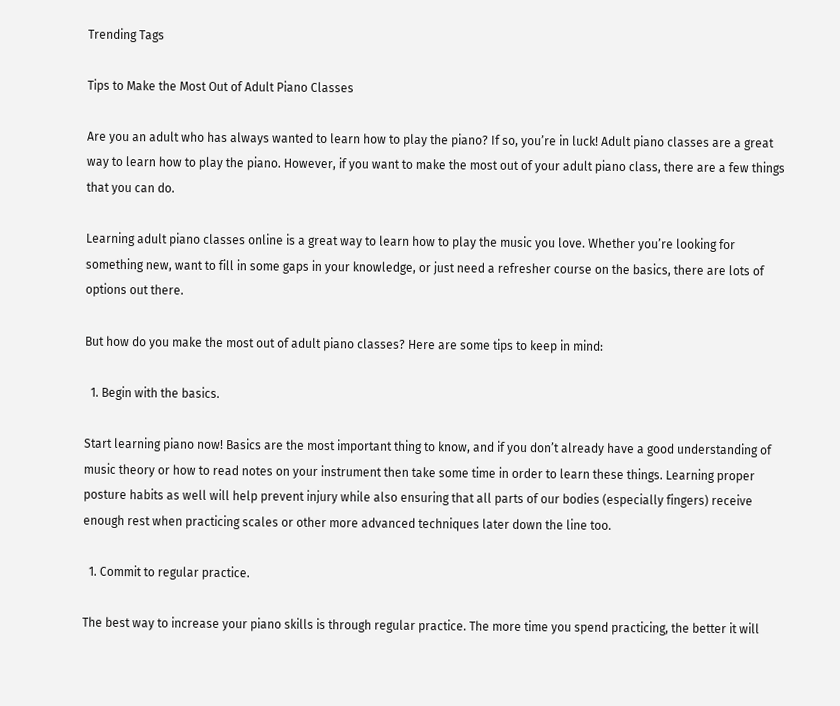Trending Tags

Tips to Make the Most Out of Adult Piano Classes

Are you an adult who has always wanted to learn how to play the piano? If so, you’re in luck! Adult piano classes are a great way to learn how to play the piano. However, if you want to make the most out of your adult piano class, there are a few things that you can do.

Learning adult piano classes online is a great way to learn how to play the music you love. Whether you’re looking for something new, want to fill in some gaps in your knowledge, or just need a refresher course on the basics, there are lots of options out there.

But how do you make the most out of adult piano classes? Here are some tips to keep in mind:

  1. Begin with the basics.

Start learning piano now! Basics are the most important thing to know, and if you don’t already have a good understanding of music theory or how to read notes on your instrument then take some time in order to learn these things. Learning proper posture habits as well will help prevent injury while also ensuring that all parts of our bodies (especially fingers) receive enough rest when practicing scales or other more advanced techniques later down the line too.

  1. Commit to regular practice.

The best way to increase your piano skills is through regular practice. The more time you spend practicing, the better it will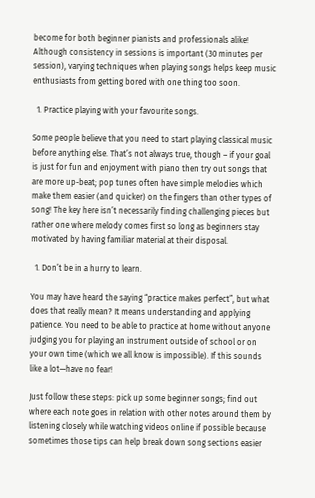become for both beginner pianists and professionals alike! Although consistency in sessions is important (30 minutes per session), varying techniques when playing songs helps keep music enthusiasts from getting bored with one thing too soon.

  1. Practice playing with your favourite songs.

Some people believe that you need to start playing classical music before anything else. That’s not always true, though – if your goal is just for fun and enjoyment with piano then try out songs that are more up-beat; pop tunes often have simple melodies which make them easier (and quicker) on the fingers than other types of song! The key here isn’t necessarily finding challenging pieces but rather one where melody comes first so long as beginners stay motivated by having familiar material at their disposal.

  1. Don’t be in a hurry to learn.

You may have heard the saying “practice makes perfect”, but what does that really mean? It means understanding and applying patience. You need to be able to practice at home without anyone judging you for playing an instrument outside of school or on your own time (which we all know is impossible). If this sounds like a lot—have no fear!

Just follow these steps: pick up some beginner songs; find out where each note goes in relation with other notes around them by listening closely while watching videos online if possible because sometimes those tips can help break down song sections easier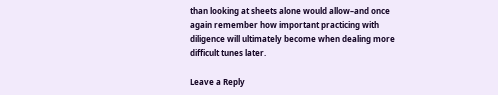than looking at sheets alone would allow–and once again remember how important practicing with diligence will ultimately become when dealing more difficult tunes later.

Leave a Reply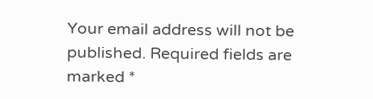Your email address will not be published. Required fields are marked *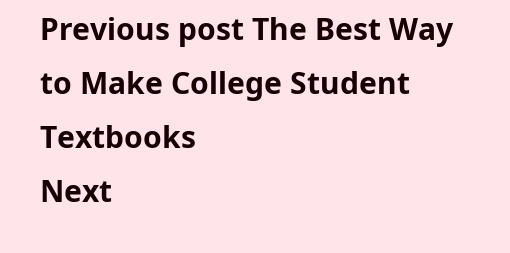Previous post The Best Way to Make College Student Textbooks
Next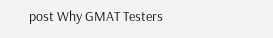post Why GMAT Testers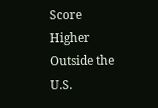Score Higher Outside the U.S.